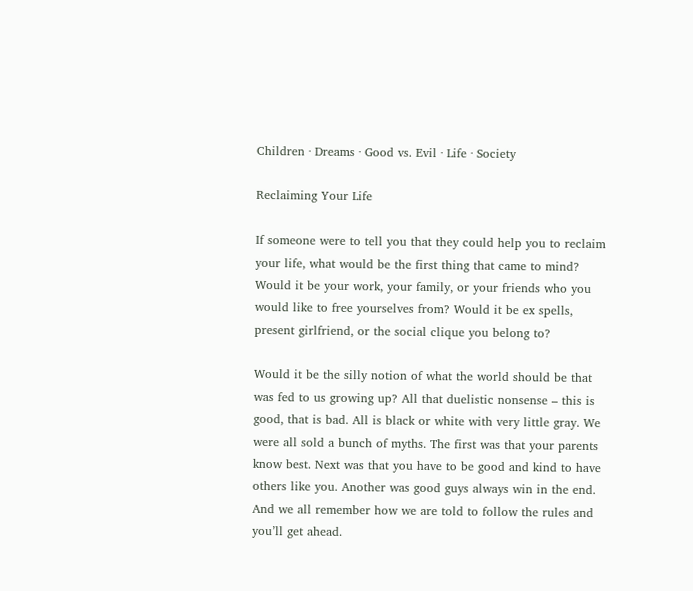Children · Dreams · Good vs. Evil · Life · Society

Reclaiming Your Life

If someone were to tell you that they could help you to reclaim your life, what would be the first thing that came to mind? Would it be your work, your family, or your friends who you would like to free yourselves from? Would it be ex spells, present girlfriend, or the social clique you belong to?

Would it be the silly notion of what the world should be that was fed to us growing up? All that duelistic nonsense – this is good, that is bad. All is black or white with very little gray. We were all sold a bunch of myths. The first was that your parents know best. Next was that you have to be good and kind to have others like you. Another was good guys always win in the end. And we all remember how we are told to follow the rules and you’ll get ahead.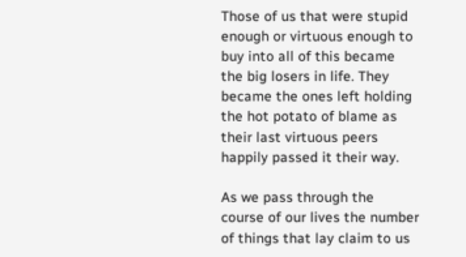Those of us that were stupid enough or virtuous enough to buy into all of this became the big losers in life. They became the ones left holding the hot potato of blame as their last virtuous peers happily passed it their way.

As we pass through the course of our lives the number of things that lay claim to us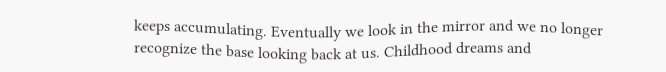keeps accumulating. Eventually we look in the mirror and we no longer recognize the base looking back at us. Childhood dreams and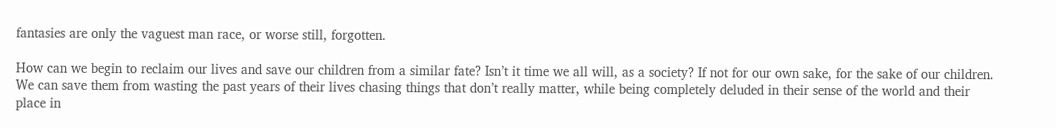fantasies are only the vaguest man race, or worse still, forgotten.

How can we begin to reclaim our lives and save our children from a similar fate? Isn’t it time we all will, as a society? If not for our own sake, for the sake of our children. We can save them from wasting the past years of their lives chasing things that don’t really matter, while being completely deluded in their sense of the world and their place in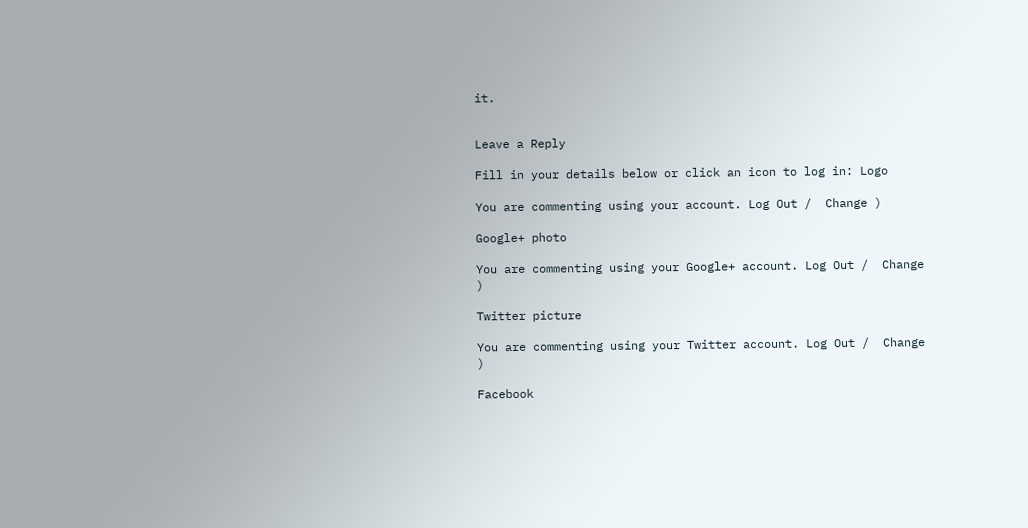it.


Leave a Reply

Fill in your details below or click an icon to log in: Logo

You are commenting using your account. Log Out /  Change )

Google+ photo

You are commenting using your Google+ account. Log Out /  Change )

Twitter picture

You are commenting using your Twitter account. Log Out /  Change )

Facebook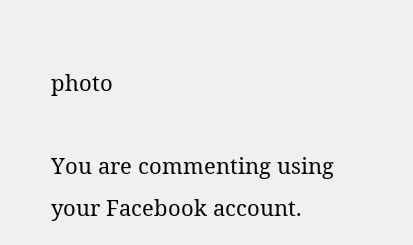photo

You are commenting using your Facebook account.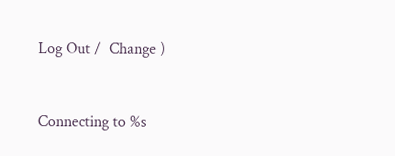Log Out /  Change )


Connecting to %s